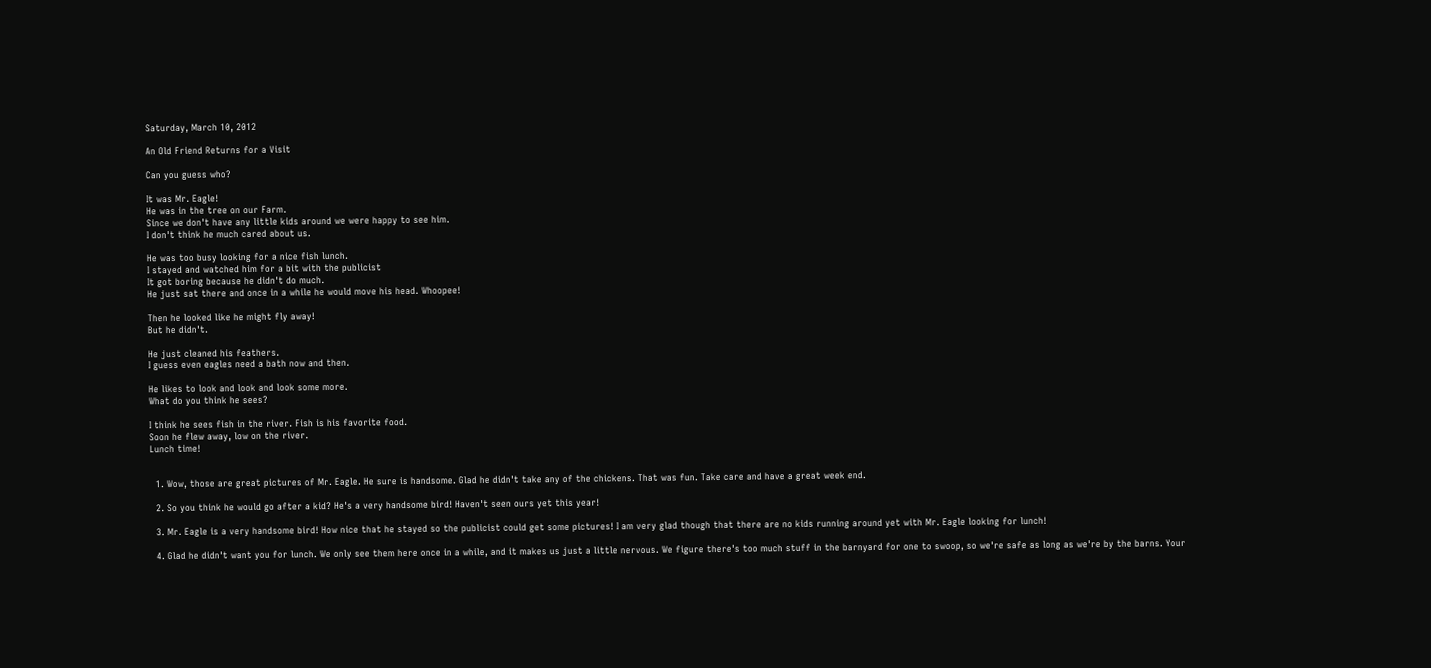Saturday, March 10, 2012

An Old Friend Returns for a Visit

Can you guess who?

It was Mr. Eagle!
He was in the tree on our Farm.
Since we don't have any little kids around we were happy to see him.
I don't think he much cared about us.

He was too busy looking for a nice fish lunch.
I stayed and watched him for a bit with the publicist
It got boring because he didn't do much.
He just sat there and once in a while he would move his head. Whoopee!

Then he looked like he might fly away!
But he didn't.

He just cleaned his feathers.
I guess even eagles need a bath now and then.

He likes to look and look and look some more.
What do you think he sees?

I think he sees fish in the river. Fish is his favorite food.
Soon he flew away, low on the river.
Lunch time!


  1. Wow, those are great pictures of Mr. Eagle. He sure is handsome. Glad he didn't take any of the chickens. That was fun. Take care and have a great week end.

  2. So you think he would go after a kid? He's a very handsome bird! Haven't seen ours yet this year!

  3. Mr. Eagle is a very handsome bird! How nice that he stayed so the publicist could get some pictures! I am very glad though that there are no kids running around yet with Mr. Eagle looking for lunch!

  4. Glad he didn't want you for lunch. We only see them here once in a while, and it makes us just a little nervous. We figure there's too much stuff in the barnyard for one to swoop, so we're safe as long as we're by the barns. Your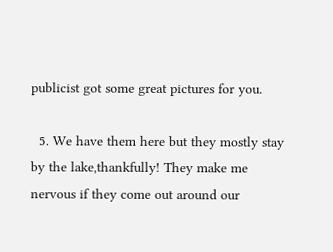publicist got some great pictures for you.

  5. We have them here but they mostly stay by the lake,thankfully! They make me nervous if they come out around our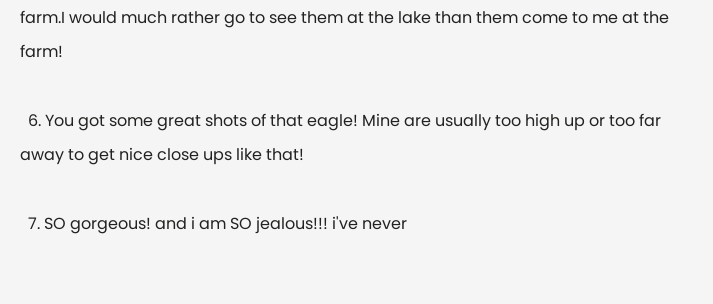farm.I would much rather go to see them at the lake than them come to me at the farm!

  6. You got some great shots of that eagle! Mine are usually too high up or too far away to get nice close ups like that!

  7. SO gorgeous! and i am SO jealous!!! i've never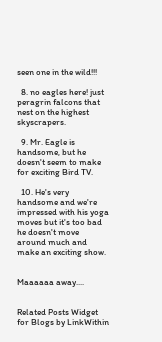seen one in the wild!!!

  8. no eagles here! just peragrin falcons that nest on the highest skyscrapers.

  9. Mr. Eagle is handsome, but he doesn't seem to make for exciting Bird TV.

  10. He's very handsome and we're impressed with his yoga moves but it's too bad he doesn't move around much and make an exciting show.


Maaaaaa away....


Related Posts Widget for Blogs by LinkWithin